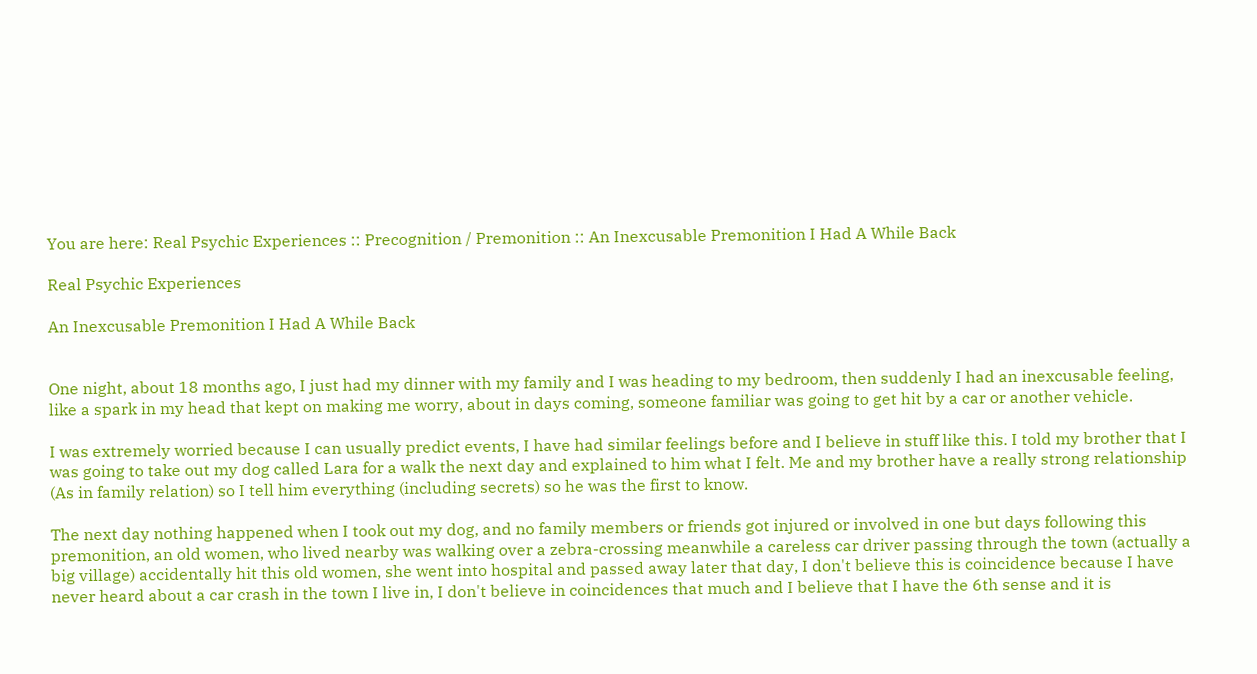You are here: Real Psychic Experiences :: Precognition / Premonition :: An Inexcusable Premonition I Had A While Back

Real Psychic Experiences

An Inexcusable Premonition I Had A While Back


One night, about 18 months ago, I just had my dinner with my family and I was heading to my bedroom, then suddenly I had an inexcusable feeling, like a spark in my head that kept on making me worry, about in days coming, someone familiar was going to get hit by a car or another vehicle.

I was extremely worried because I can usually predict events, I have had similar feelings before and I believe in stuff like this. I told my brother that I was going to take out my dog called Lara for a walk the next day and explained to him what I felt. Me and my brother have a really strong relationship (As in family relation) so I tell him everything (including secrets) so he was the first to know.

The next day nothing happened when I took out my dog, and no family members or friends got injured or involved in one but days following this premonition, an old women, who lived nearby was walking over a zebra-crossing meanwhile a careless car driver passing through the town (actually a big village) accidentally hit this old women, she went into hospital and passed away later that day, I don't believe this is coincidence because I have never heard about a car crash in the town I live in, I don't believe in coincidences that much and I believe that I have the 6th sense and it is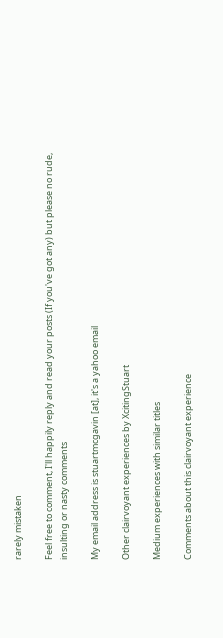rarely mistaken

Feel free to comment, I'll happily reply and read your posts (If you've got any) but please no rude, insulting or nasty comments

My email address is stuartmcgavin [at], it's a yahoo email

Other clairvoyant experiences by XcitingStuart

Medium experiences with similar titles

Comments about this clairvoyant experience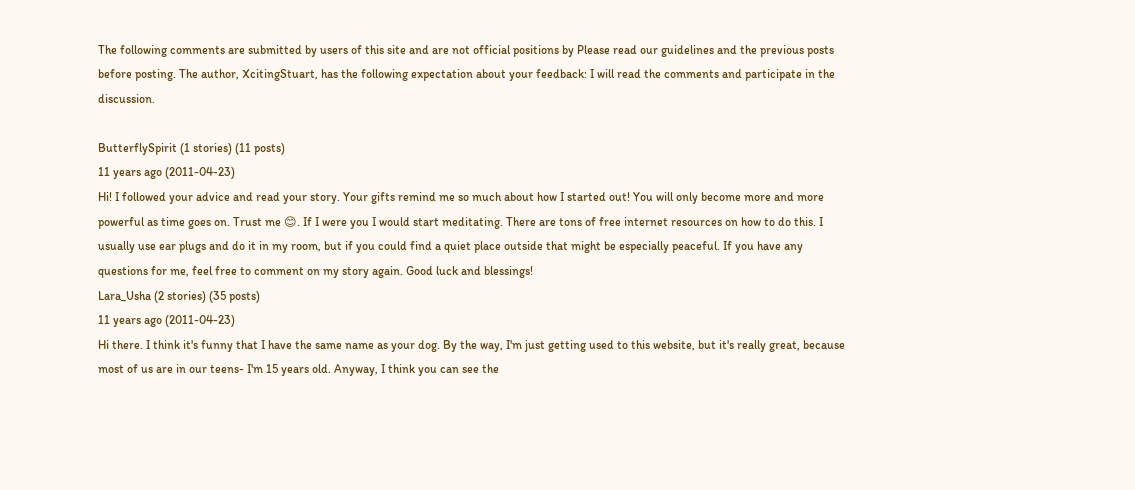The following comments are submitted by users of this site and are not official positions by Please read our guidelines and the previous posts before posting. The author, XcitingStuart, has the following expectation about your feedback: I will read the comments and participate in the discussion.

ButterflySpirit (1 stories) (11 posts)
11 years ago (2011-04-23)
Hi! I followed your advice and read your story. Your gifts remind me so much about how I started out! You will only become more and more powerful as time goes on. Trust me 😊. If I were you I would start meditating. There are tons of free internet resources on how to do this. I usually use ear plugs and do it in my room, but if you could find a quiet place outside that might be especially peaceful. If you have any questions for me, feel free to comment on my story again. Good luck and blessings!
Lara_Usha (2 stories) (35 posts)
11 years ago (2011-04-23)
Hi there. I think it's funny that I have the same name as your dog. By the way, I'm just getting used to this website, but it's really great, because most of us are in our teens- I'm 15 years old. Anyway, I think you can see the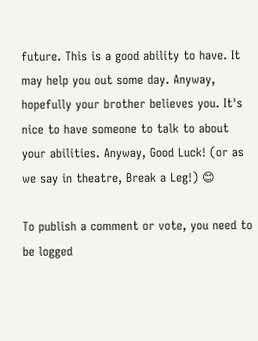future. This is a good ability to have. It may help you out some day. Anyway, hopefully your brother believes you. It's nice to have someone to talk to about your abilities. Anyway, Good Luck! (or as we say in theatre, Break a Leg!) 😊

To publish a comment or vote, you need to be logged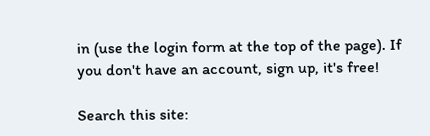in (use the login form at the top of the page). If you don't have an account, sign up, it's free!

Search this site: